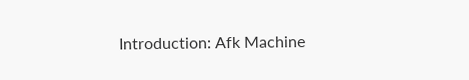Introduction: Afk Machine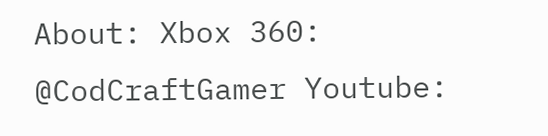About: Xbox 360: @CodCraftGamer Youtube: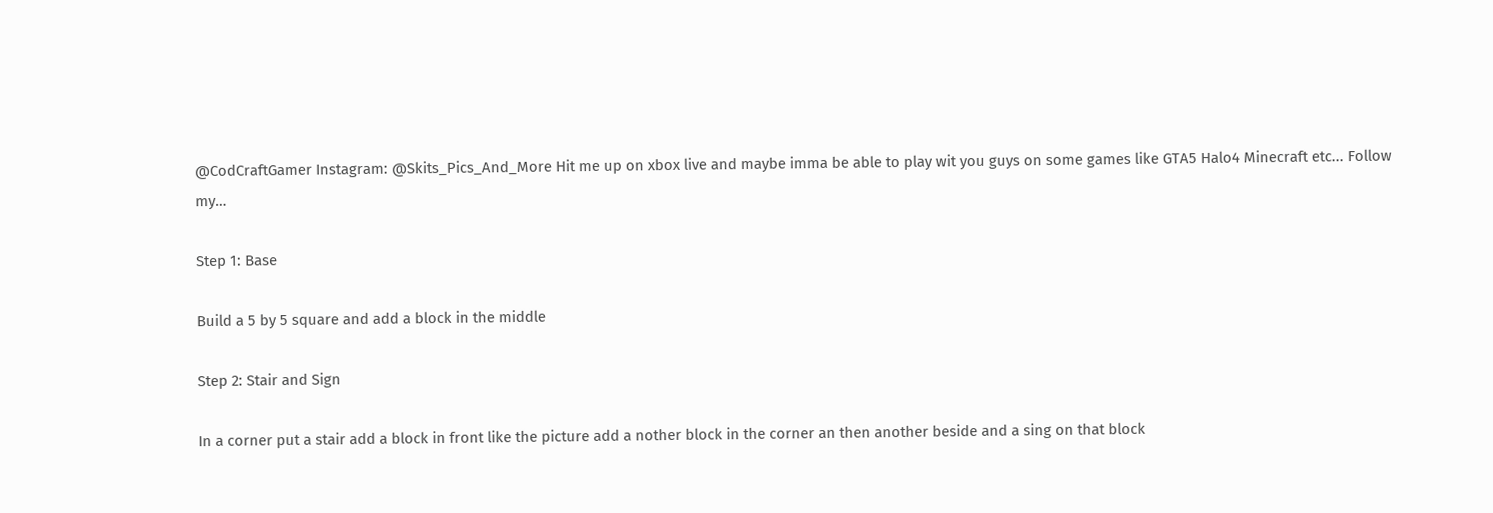@CodCraftGamer Instagram: @Skits_Pics_And_More Hit me up on xbox live and maybe imma be able to play wit you guys on some games like GTA5 Halo4 Minecraft etc... Follow my…

Step 1: Base

Build a 5 by 5 square and add a block in the middle

Step 2: Stair and Sign

In a corner put a stair add a block in front like the picture add a nother block in the corner an then another beside and a sing on that block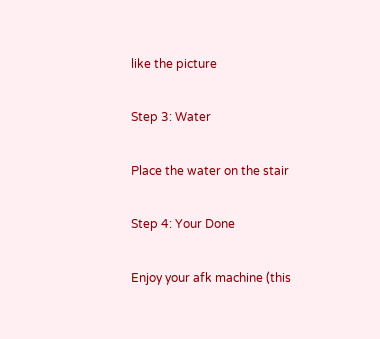like the picture

Step 3: Water

Place the water on the stair

Step 4: Your Done

Enjoy your afk machine (this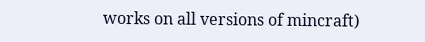works on all versions of mincraft)